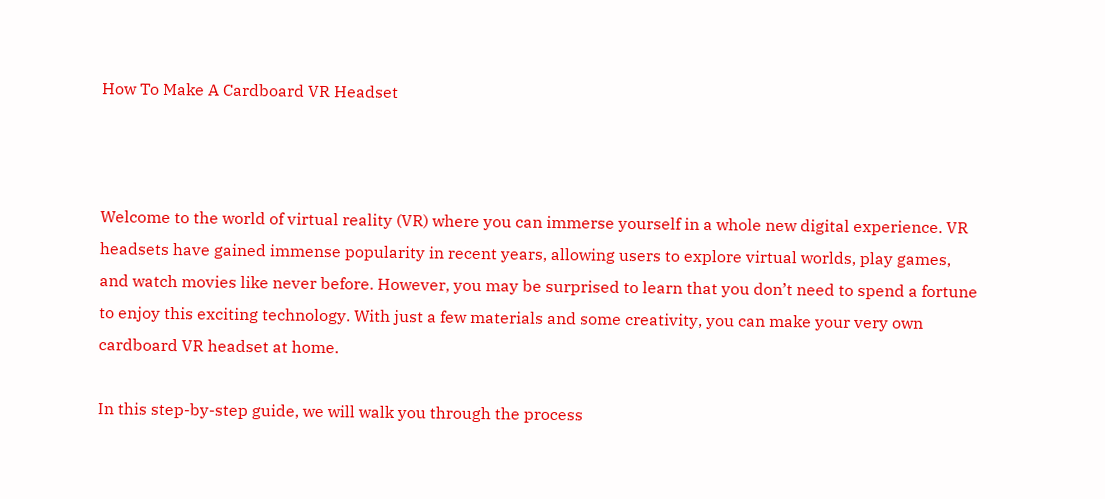How To Make A Cardboard VR Headset



Welcome to the world of virtual reality (VR) where you can immerse yourself in a whole new digital experience. VR headsets have gained immense popularity in recent years, allowing users to explore virtual worlds, play games, and watch movies like never before. However, you may be surprised to learn that you don’t need to spend a fortune to enjoy this exciting technology. With just a few materials and some creativity, you can make your very own cardboard VR headset at home.

In this step-by-step guide, we will walk you through the process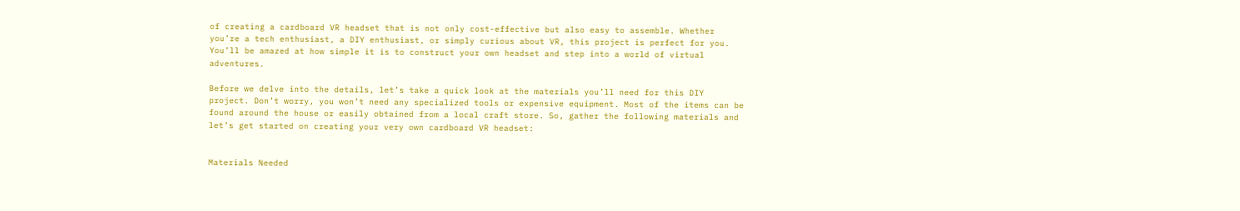of creating a cardboard VR headset that is not only cost-effective but also easy to assemble. Whether you’re a tech enthusiast, a DIY enthusiast, or simply curious about VR, this project is perfect for you. You’ll be amazed at how simple it is to construct your own headset and step into a world of virtual adventures.

Before we delve into the details, let’s take a quick look at the materials you’ll need for this DIY project. Don’t worry, you won’t need any specialized tools or expensive equipment. Most of the items can be found around the house or easily obtained from a local craft store. So, gather the following materials and let’s get started on creating your very own cardboard VR headset:


Materials Needed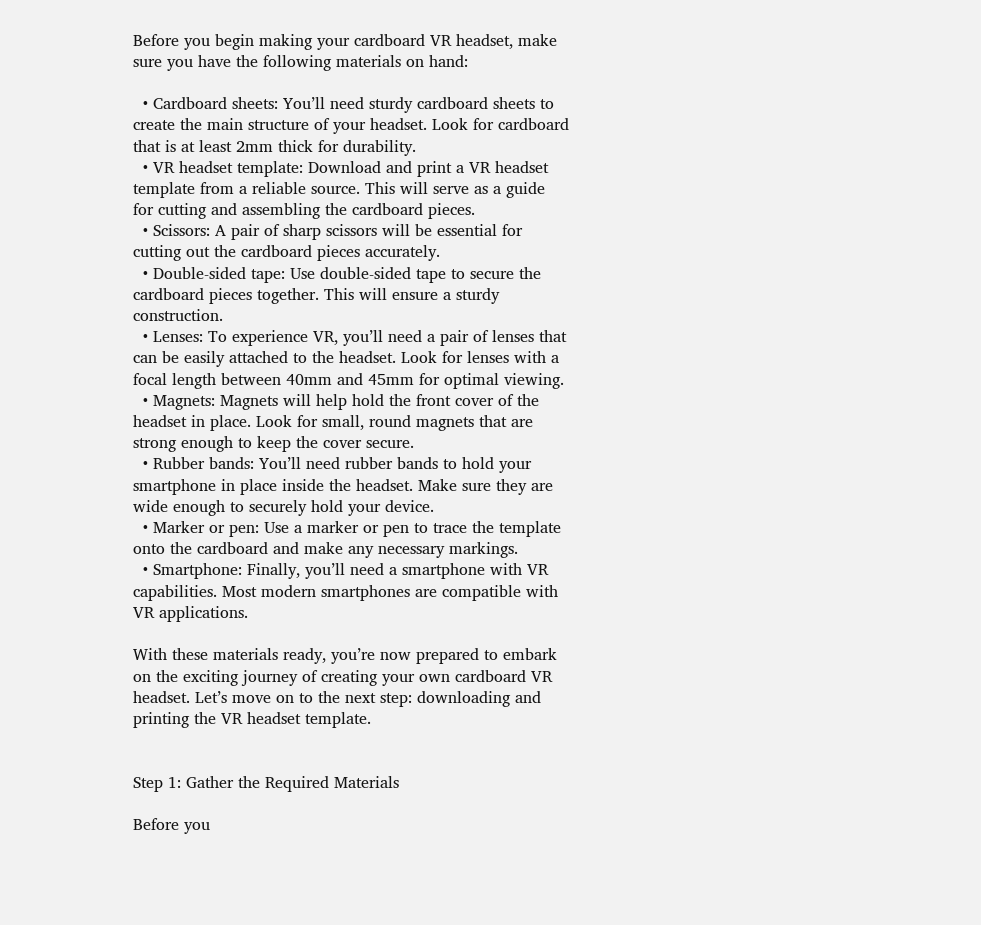Before you begin making your cardboard VR headset, make sure you have the following materials on hand:

  • Cardboard sheets: You’ll need sturdy cardboard sheets to create the main structure of your headset. Look for cardboard that is at least 2mm thick for durability.
  • VR headset template: Download and print a VR headset template from a reliable source. This will serve as a guide for cutting and assembling the cardboard pieces.
  • Scissors: A pair of sharp scissors will be essential for cutting out the cardboard pieces accurately.
  • Double-sided tape: Use double-sided tape to secure the cardboard pieces together. This will ensure a sturdy construction.
  • Lenses: To experience VR, you’ll need a pair of lenses that can be easily attached to the headset. Look for lenses with a focal length between 40mm and 45mm for optimal viewing.
  • Magnets: Magnets will help hold the front cover of the headset in place. Look for small, round magnets that are strong enough to keep the cover secure.
  • Rubber bands: You’ll need rubber bands to hold your smartphone in place inside the headset. Make sure they are wide enough to securely hold your device.
  • Marker or pen: Use a marker or pen to trace the template onto the cardboard and make any necessary markings.
  • Smartphone: Finally, you’ll need a smartphone with VR capabilities. Most modern smartphones are compatible with VR applications.

With these materials ready, you’re now prepared to embark on the exciting journey of creating your own cardboard VR headset. Let’s move on to the next step: downloading and printing the VR headset template.


Step 1: Gather the Required Materials

Before you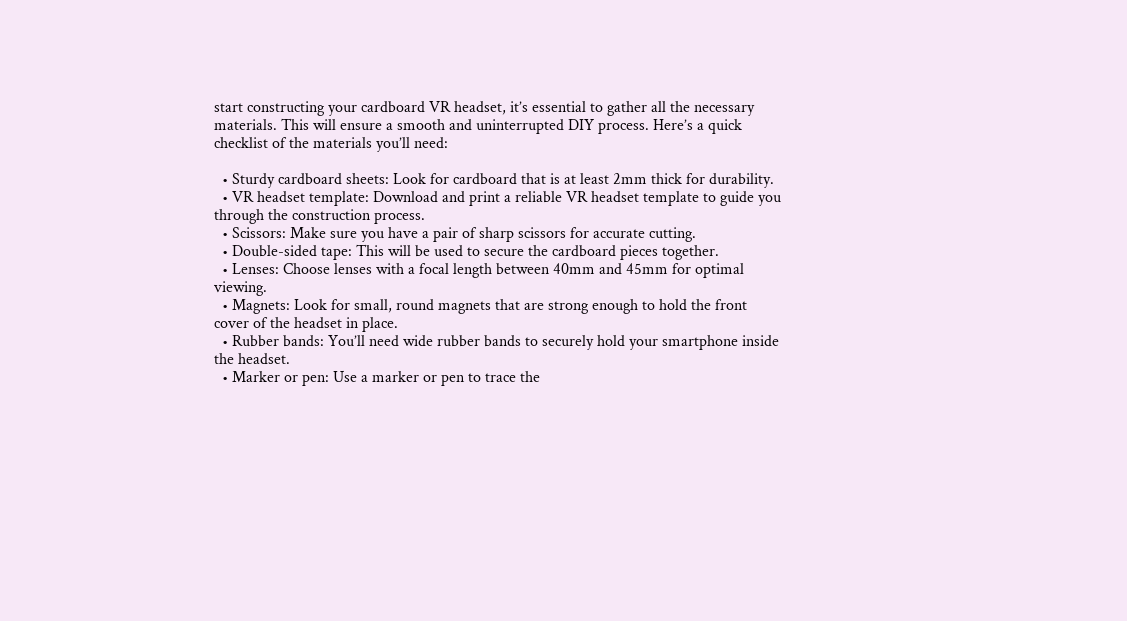start constructing your cardboard VR headset, it’s essential to gather all the necessary materials. This will ensure a smooth and uninterrupted DIY process. Here’s a quick checklist of the materials you’ll need:

  • Sturdy cardboard sheets: Look for cardboard that is at least 2mm thick for durability.
  • VR headset template: Download and print a reliable VR headset template to guide you through the construction process.
  • Scissors: Make sure you have a pair of sharp scissors for accurate cutting.
  • Double-sided tape: This will be used to secure the cardboard pieces together.
  • Lenses: Choose lenses with a focal length between 40mm and 45mm for optimal viewing.
  • Magnets: Look for small, round magnets that are strong enough to hold the front cover of the headset in place.
  • Rubber bands: You’ll need wide rubber bands to securely hold your smartphone inside the headset.
  • Marker or pen: Use a marker or pen to trace the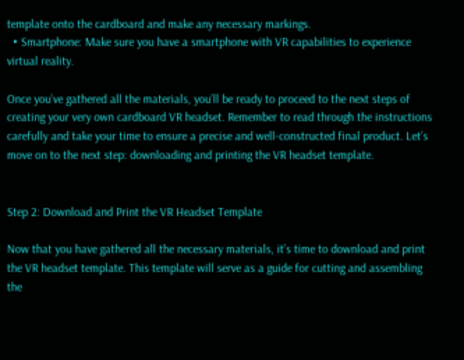template onto the cardboard and make any necessary markings.
  • Smartphone: Make sure you have a smartphone with VR capabilities to experience virtual reality.

Once you’ve gathered all the materials, you’ll be ready to proceed to the next steps of creating your very own cardboard VR headset. Remember to read through the instructions carefully and take your time to ensure a precise and well-constructed final product. Let’s move on to the next step: downloading and printing the VR headset template.


Step 2: Download and Print the VR Headset Template

Now that you have gathered all the necessary materials, it’s time to download and print the VR headset template. This template will serve as a guide for cutting and assembling the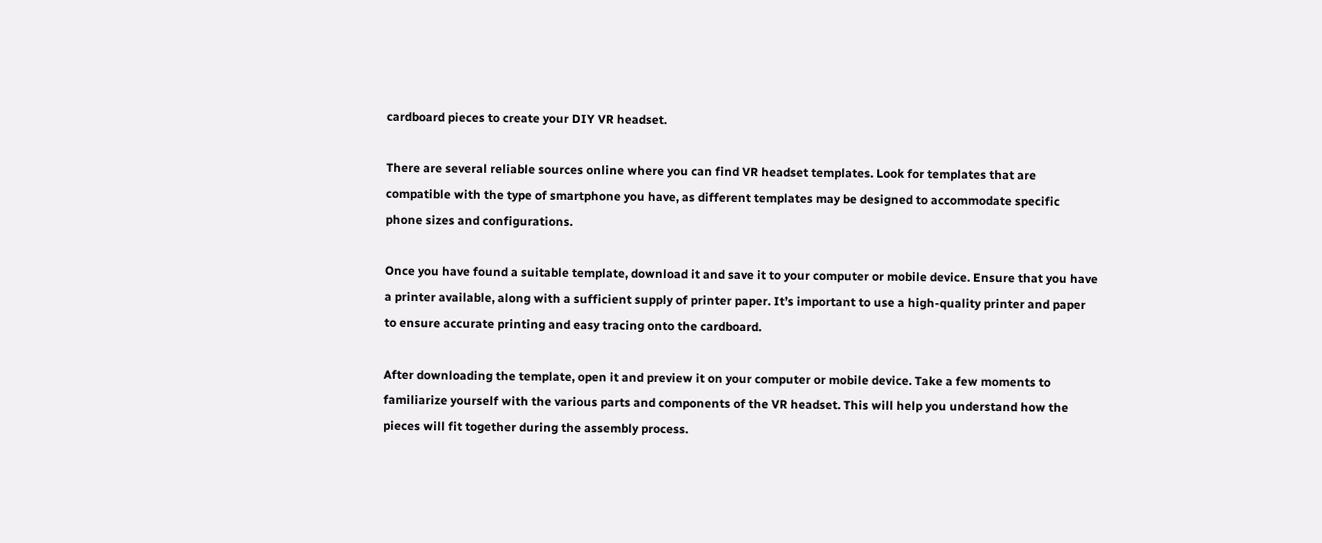cardboard pieces to create your DIY VR headset.

There are several reliable sources online where you can find VR headset templates. Look for templates that are compatible with the type of smartphone you have, as different templates may be designed to accommodate specific phone sizes and configurations.

Once you have found a suitable template, download it and save it to your computer or mobile device. Ensure that you have a printer available, along with a sufficient supply of printer paper. It’s important to use a high-quality printer and paper to ensure accurate printing and easy tracing onto the cardboard.

After downloading the template, open it and preview it on your computer or mobile device. Take a few moments to familiarize yourself with the various parts and components of the VR headset. This will help you understand how the pieces will fit together during the assembly process.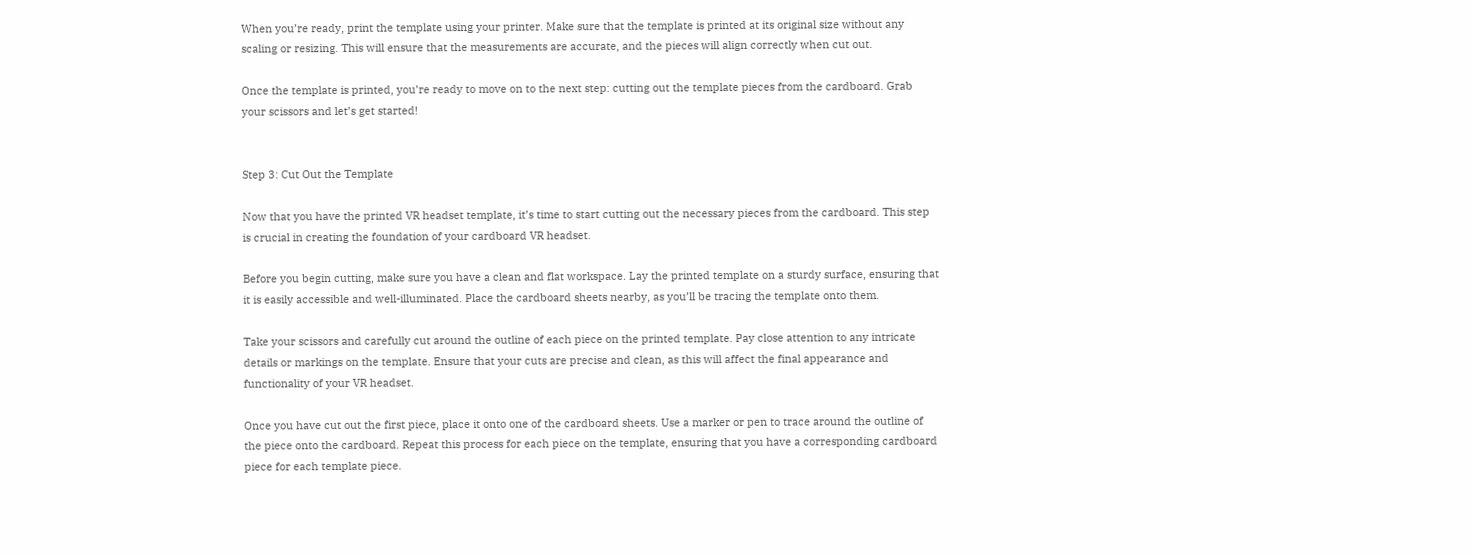When you’re ready, print the template using your printer. Make sure that the template is printed at its original size without any scaling or resizing. This will ensure that the measurements are accurate, and the pieces will align correctly when cut out.

Once the template is printed, you’re ready to move on to the next step: cutting out the template pieces from the cardboard. Grab your scissors and let’s get started!


Step 3: Cut Out the Template

Now that you have the printed VR headset template, it’s time to start cutting out the necessary pieces from the cardboard. This step is crucial in creating the foundation of your cardboard VR headset.

Before you begin cutting, make sure you have a clean and flat workspace. Lay the printed template on a sturdy surface, ensuring that it is easily accessible and well-illuminated. Place the cardboard sheets nearby, as you’ll be tracing the template onto them.

Take your scissors and carefully cut around the outline of each piece on the printed template. Pay close attention to any intricate details or markings on the template. Ensure that your cuts are precise and clean, as this will affect the final appearance and functionality of your VR headset.

Once you have cut out the first piece, place it onto one of the cardboard sheets. Use a marker or pen to trace around the outline of the piece onto the cardboard. Repeat this process for each piece on the template, ensuring that you have a corresponding cardboard piece for each template piece.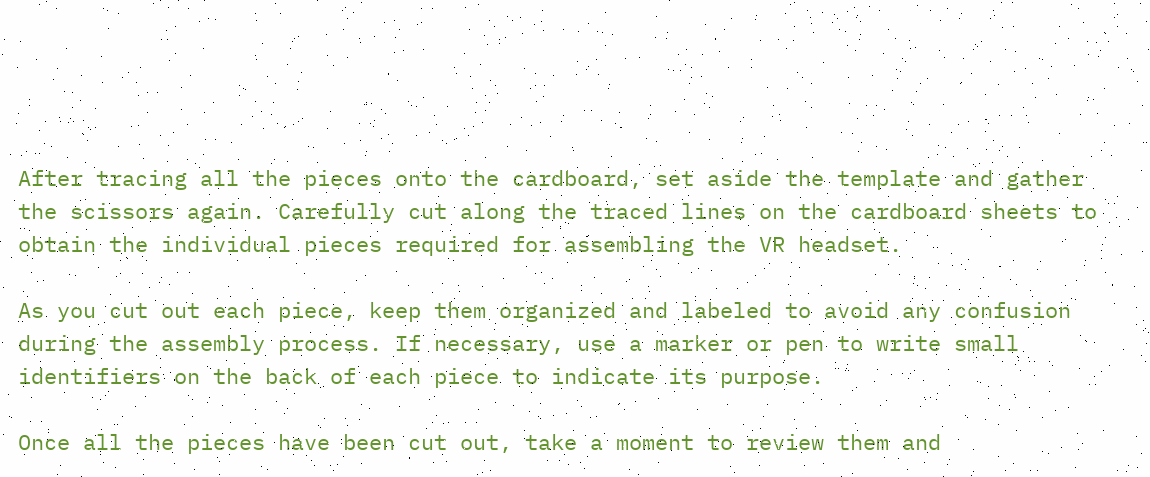After tracing all the pieces onto the cardboard, set aside the template and gather the scissors again. Carefully cut along the traced lines on the cardboard sheets to obtain the individual pieces required for assembling the VR headset.

As you cut out each piece, keep them organized and labeled to avoid any confusion during the assembly process. If necessary, use a marker or pen to write small identifiers on the back of each piece to indicate its purpose.

Once all the pieces have been cut out, take a moment to review them and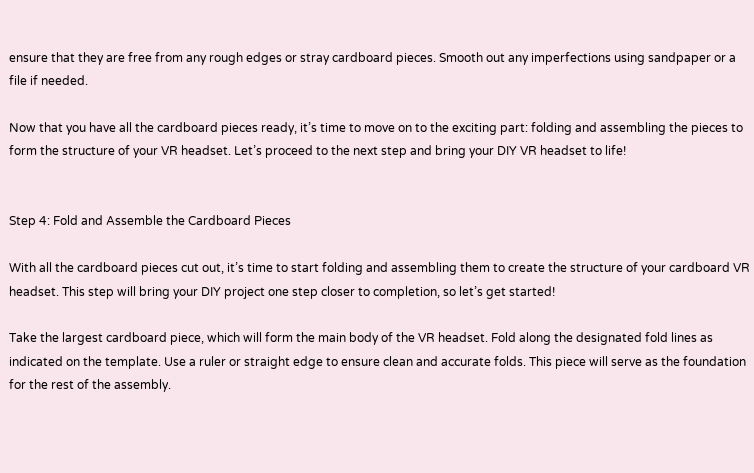ensure that they are free from any rough edges or stray cardboard pieces. Smooth out any imperfections using sandpaper or a file if needed.

Now that you have all the cardboard pieces ready, it’s time to move on to the exciting part: folding and assembling the pieces to form the structure of your VR headset. Let’s proceed to the next step and bring your DIY VR headset to life!


Step 4: Fold and Assemble the Cardboard Pieces

With all the cardboard pieces cut out, it’s time to start folding and assembling them to create the structure of your cardboard VR headset. This step will bring your DIY project one step closer to completion, so let’s get started!

Take the largest cardboard piece, which will form the main body of the VR headset. Fold along the designated fold lines as indicated on the template. Use a ruler or straight edge to ensure clean and accurate folds. This piece will serve as the foundation for the rest of the assembly.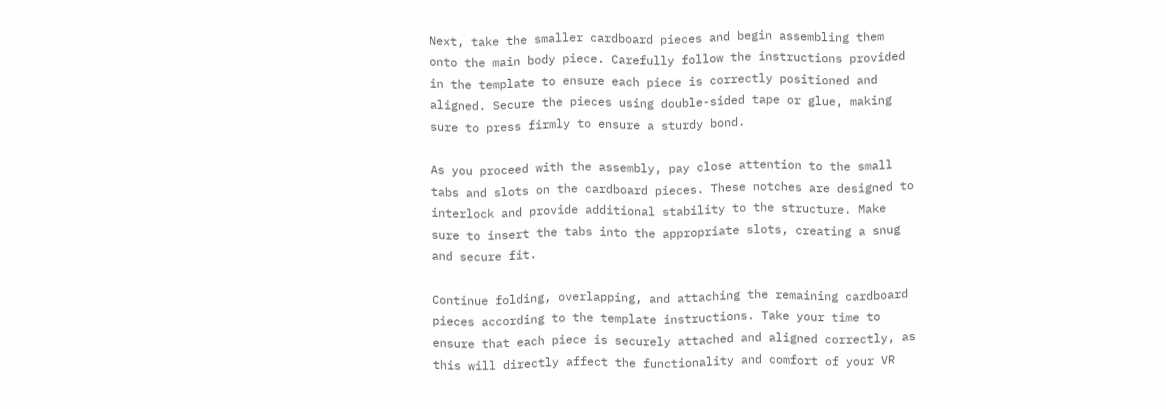Next, take the smaller cardboard pieces and begin assembling them onto the main body piece. Carefully follow the instructions provided in the template to ensure each piece is correctly positioned and aligned. Secure the pieces using double-sided tape or glue, making sure to press firmly to ensure a sturdy bond.

As you proceed with the assembly, pay close attention to the small tabs and slots on the cardboard pieces. These notches are designed to interlock and provide additional stability to the structure. Make sure to insert the tabs into the appropriate slots, creating a snug and secure fit.

Continue folding, overlapping, and attaching the remaining cardboard pieces according to the template instructions. Take your time to ensure that each piece is securely attached and aligned correctly, as this will directly affect the functionality and comfort of your VR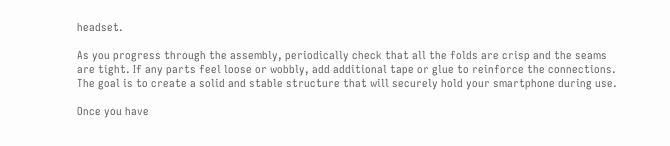headset.

As you progress through the assembly, periodically check that all the folds are crisp and the seams are tight. If any parts feel loose or wobbly, add additional tape or glue to reinforce the connections. The goal is to create a solid and stable structure that will securely hold your smartphone during use.

Once you have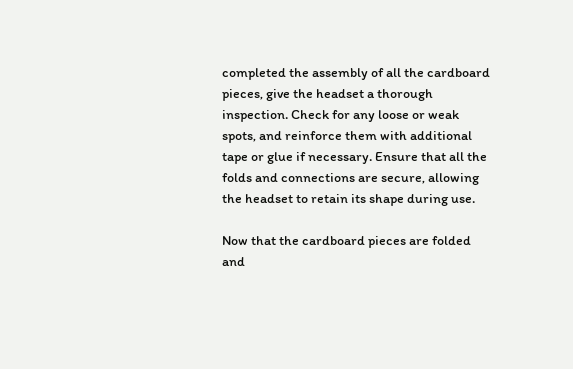completed the assembly of all the cardboard pieces, give the headset a thorough inspection. Check for any loose or weak spots, and reinforce them with additional tape or glue if necessary. Ensure that all the folds and connections are secure, allowing the headset to retain its shape during use.

Now that the cardboard pieces are folded and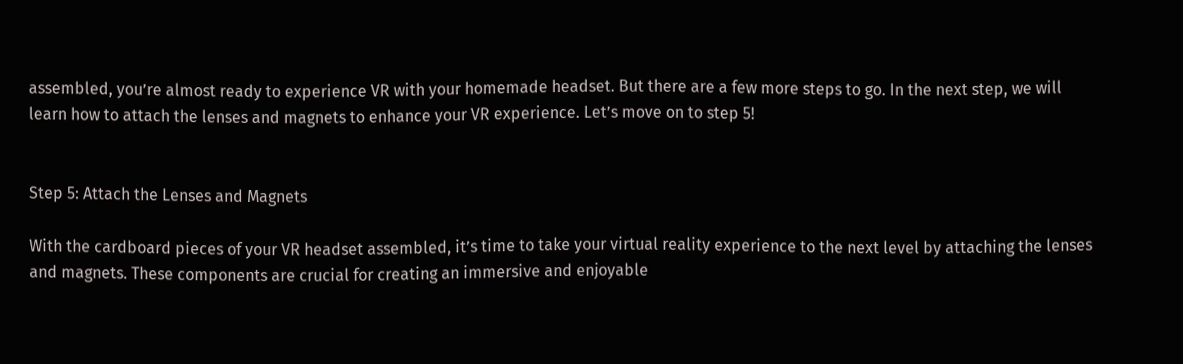assembled, you’re almost ready to experience VR with your homemade headset. But there are a few more steps to go. In the next step, we will learn how to attach the lenses and magnets to enhance your VR experience. Let’s move on to step 5!


Step 5: Attach the Lenses and Magnets

With the cardboard pieces of your VR headset assembled, it’s time to take your virtual reality experience to the next level by attaching the lenses and magnets. These components are crucial for creating an immersive and enjoyable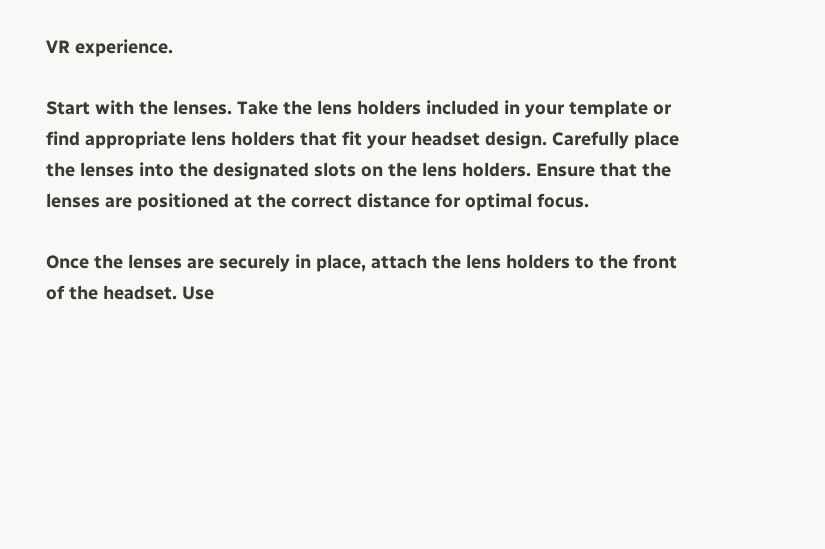VR experience.

Start with the lenses. Take the lens holders included in your template or find appropriate lens holders that fit your headset design. Carefully place the lenses into the designated slots on the lens holders. Ensure that the lenses are positioned at the correct distance for optimal focus.

Once the lenses are securely in place, attach the lens holders to the front of the headset. Use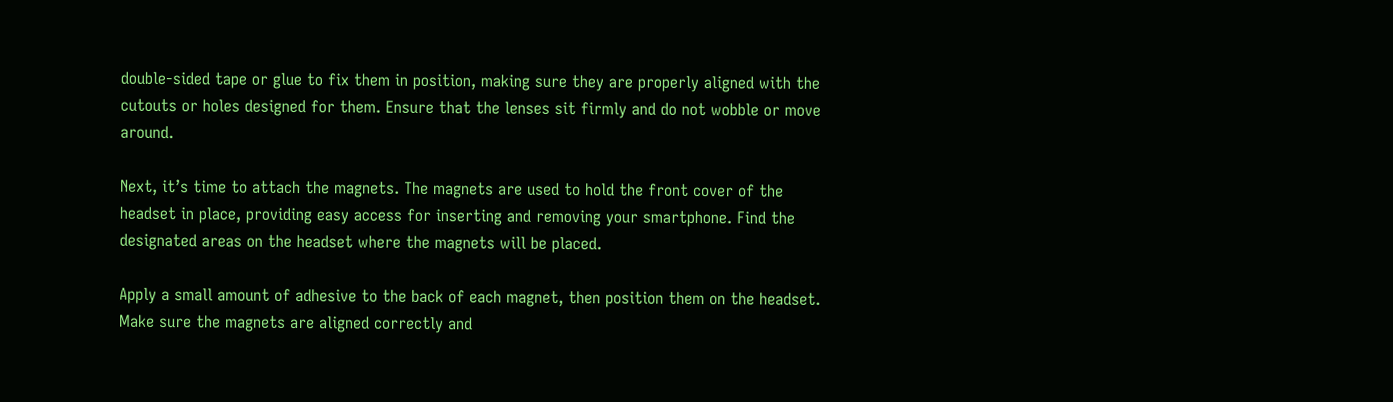double-sided tape or glue to fix them in position, making sure they are properly aligned with the cutouts or holes designed for them. Ensure that the lenses sit firmly and do not wobble or move around.

Next, it’s time to attach the magnets. The magnets are used to hold the front cover of the headset in place, providing easy access for inserting and removing your smartphone. Find the designated areas on the headset where the magnets will be placed.

Apply a small amount of adhesive to the back of each magnet, then position them on the headset. Make sure the magnets are aligned correctly and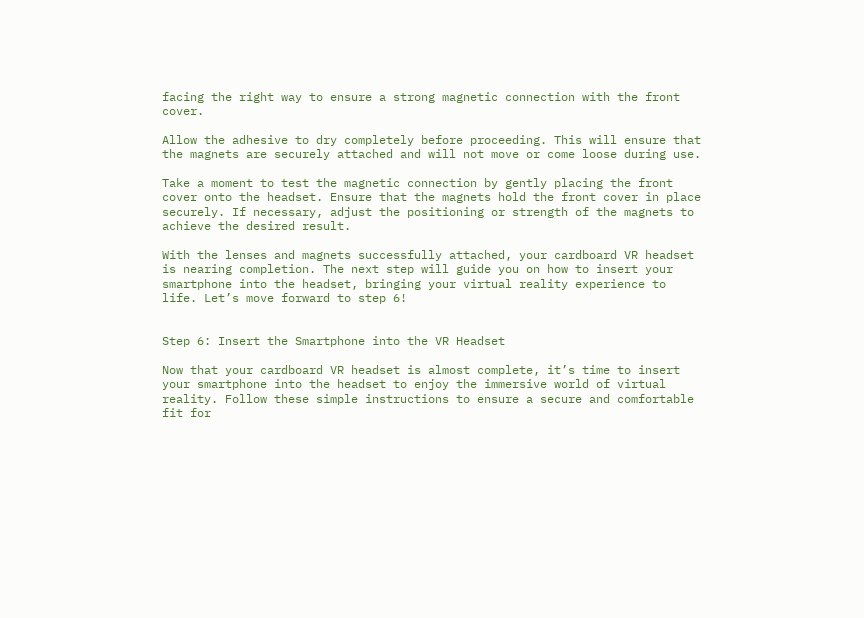facing the right way to ensure a strong magnetic connection with the front cover.

Allow the adhesive to dry completely before proceeding. This will ensure that the magnets are securely attached and will not move or come loose during use.

Take a moment to test the magnetic connection by gently placing the front cover onto the headset. Ensure that the magnets hold the front cover in place securely. If necessary, adjust the positioning or strength of the magnets to achieve the desired result.

With the lenses and magnets successfully attached, your cardboard VR headset is nearing completion. The next step will guide you on how to insert your smartphone into the headset, bringing your virtual reality experience to life. Let’s move forward to step 6!


Step 6: Insert the Smartphone into the VR Headset

Now that your cardboard VR headset is almost complete, it’s time to insert your smartphone into the headset to enjoy the immersive world of virtual reality. Follow these simple instructions to ensure a secure and comfortable fit for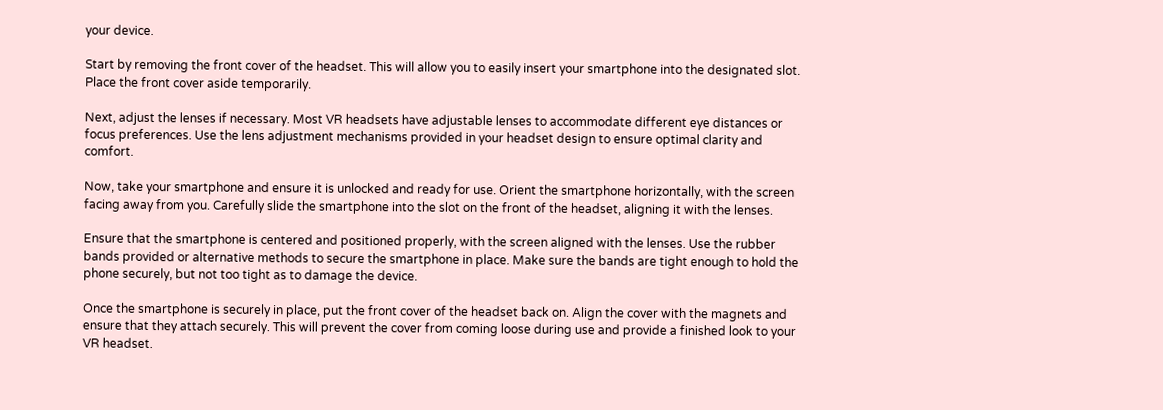your device.

Start by removing the front cover of the headset. This will allow you to easily insert your smartphone into the designated slot. Place the front cover aside temporarily.

Next, adjust the lenses if necessary. Most VR headsets have adjustable lenses to accommodate different eye distances or focus preferences. Use the lens adjustment mechanisms provided in your headset design to ensure optimal clarity and comfort.

Now, take your smartphone and ensure it is unlocked and ready for use. Orient the smartphone horizontally, with the screen facing away from you. Carefully slide the smartphone into the slot on the front of the headset, aligning it with the lenses.

Ensure that the smartphone is centered and positioned properly, with the screen aligned with the lenses. Use the rubber bands provided or alternative methods to secure the smartphone in place. Make sure the bands are tight enough to hold the phone securely, but not too tight as to damage the device.

Once the smartphone is securely in place, put the front cover of the headset back on. Align the cover with the magnets and ensure that they attach securely. This will prevent the cover from coming loose during use and provide a finished look to your VR headset.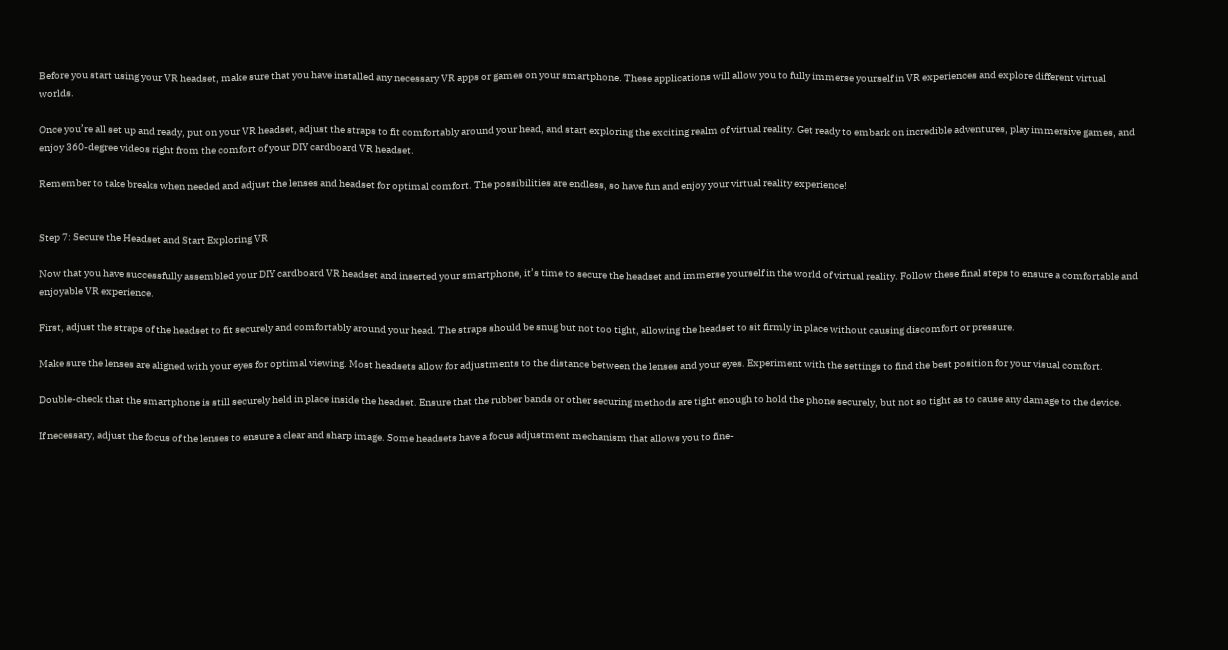Before you start using your VR headset, make sure that you have installed any necessary VR apps or games on your smartphone. These applications will allow you to fully immerse yourself in VR experiences and explore different virtual worlds.

Once you’re all set up and ready, put on your VR headset, adjust the straps to fit comfortably around your head, and start exploring the exciting realm of virtual reality. Get ready to embark on incredible adventures, play immersive games, and enjoy 360-degree videos right from the comfort of your DIY cardboard VR headset.

Remember to take breaks when needed and adjust the lenses and headset for optimal comfort. The possibilities are endless, so have fun and enjoy your virtual reality experience!


Step 7: Secure the Headset and Start Exploring VR

Now that you have successfully assembled your DIY cardboard VR headset and inserted your smartphone, it’s time to secure the headset and immerse yourself in the world of virtual reality. Follow these final steps to ensure a comfortable and enjoyable VR experience.

First, adjust the straps of the headset to fit securely and comfortably around your head. The straps should be snug but not too tight, allowing the headset to sit firmly in place without causing discomfort or pressure.

Make sure the lenses are aligned with your eyes for optimal viewing. Most headsets allow for adjustments to the distance between the lenses and your eyes. Experiment with the settings to find the best position for your visual comfort.

Double-check that the smartphone is still securely held in place inside the headset. Ensure that the rubber bands or other securing methods are tight enough to hold the phone securely, but not so tight as to cause any damage to the device.

If necessary, adjust the focus of the lenses to ensure a clear and sharp image. Some headsets have a focus adjustment mechanism that allows you to fine-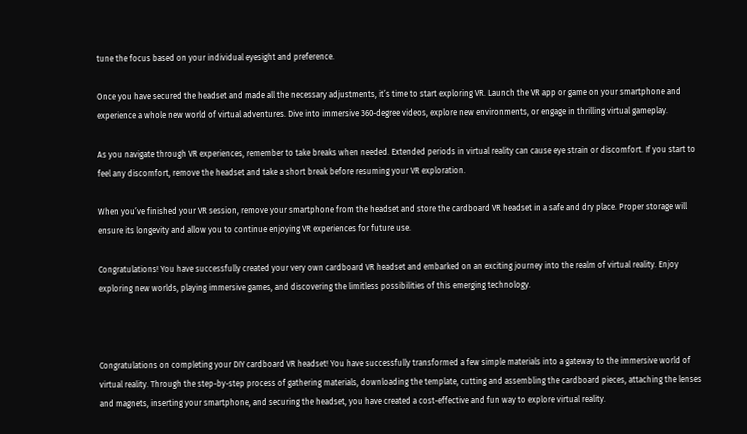tune the focus based on your individual eyesight and preference.

Once you have secured the headset and made all the necessary adjustments, it’s time to start exploring VR. Launch the VR app or game on your smartphone and experience a whole new world of virtual adventures. Dive into immersive 360-degree videos, explore new environments, or engage in thrilling virtual gameplay.

As you navigate through VR experiences, remember to take breaks when needed. Extended periods in virtual reality can cause eye strain or discomfort. If you start to feel any discomfort, remove the headset and take a short break before resuming your VR exploration.

When you’ve finished your VR session, remove your smartphone from the headset and store the cardboard VR headset in a safe and dry place. Proper storage will ensure its longevity and allow you to continue enjoying VR experiences for future use.

Congratulations! You have successfully created your very own cardboard VR headset and embarked on an exciting journey into the realm of virtual reality. Enjoy exploring new worlds, playing immersive games, and discovering the limitless possibilities of this emerging technology.



Congratulations on completing your DIY cardboard VR headset! You have successfully transformed a few simple materials into a gateway to the immersive world of virtual reality. Through the step-by-step process of gathering materials, downloading the template, cutting and assembling the cardboard pieces, attaching the lenses and magnets, inserting your smartphone, and securing the headset, you have created a cost-effective and fun way to explore virtual reality.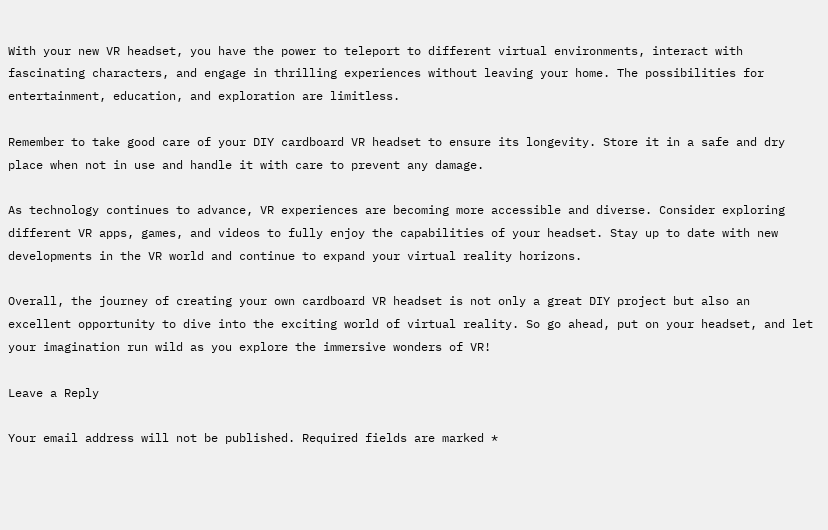With your new VR headset, you have the power to teleport to different virtual environments, interact with fascinating characters, and engage in thrilling experiences without leaving your home. The possibilities for entertainment, education, and exploration are limitless.

Remember to take good care of your DIY cardboard VR headset to ensure its longevity. Store it in a safe and dry place when not in use and handle it with care to prevent any damage.

As technology continues to advance, VR experiences are becoming more accessible and diverse. Consider exploring different VR apps, games, and videos to fully enjoy the capabilities of your headset. Stay up to date with new developments in the VR world and continue to expand your virtual reality horizons.

Overall, the journey of creating your own cardboard VR headset is not only a great DIY project but also an excellent opportunity to dive into the exciting world of virtual reality. So go ahead, put on your headset, and let your imagination run wild as you explore the immersive wonders of VR!

Leave a Reply

Your email address will not be published. Required fields are marked *